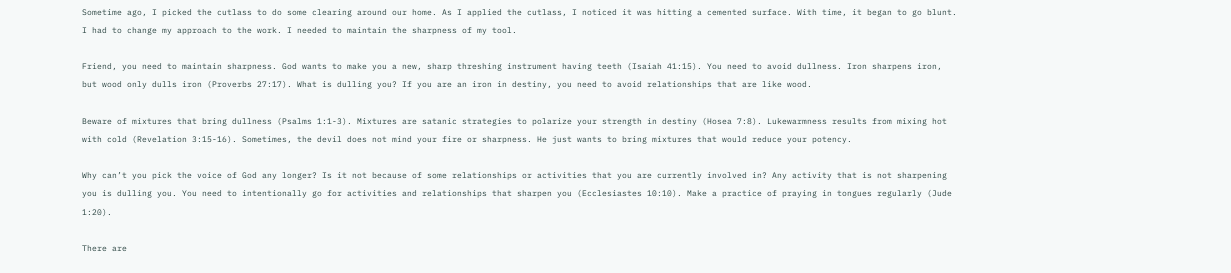Sometime ago, I picked the cutlass to do some clearing around our home. As I applied the cutlass, I noticed it was hitting a cemented surface. With time, it began to go blunt. I had to change my approach to the work. I needed to maintain the sharpness of my tool.

Friend, you need to maintain sharpness. God wants to make you a new, sharp threshing instrument having teeth (Isaiah 41:15). You need to avoid dullness. Iron sharpens iron, but wood only dulls iron (Proverbs 27:17). What is dulling you? If you are an iron in destiny, you need to avoid relationships that are like wood.

Beware of mixtures that bring dullness (Psalms 1:1-3). Mixtures are satanic strategies to polarize your strength in destiny (Hosea 7:8). Lukewarmness results from mixing hot with cold (Revelation 3:15-16). Sometimes, the devil does not mind your fire or sharpness. He just wants to bring mixtures that would reduce your potency.

Why can’t you pick the voice of God any longer? Is it not because of some relationships or activities that you are currently involved in? Any activity that is not sharpening you is dulling you. You need to intentionally go for activities and relationships that sharpen you (Ecclesiastes 10:10). Make a practice of praying in tongues regularly (Jude 1:20).

There are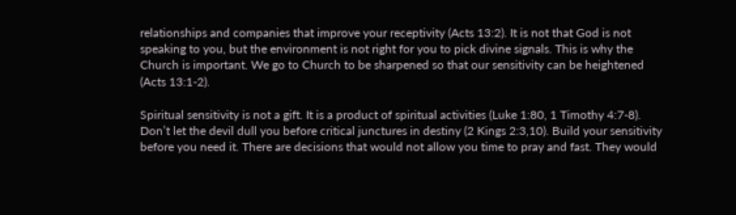relationships and companies that improve your receptivity (Acts 13:2). It is not that God is not speaking to you, but the environment is not right for you to pick divine signals. This is why the Church is important. We go to Church to be sharpened so that our sensitivity can be heightened (Acts 13:1-2).

Spiritual sensitivity is not a gift. It is a product of spiritual activities (Luke 1:80, 1 Timothy 4:7-8). Don’t let the devil dull you before critical junctures in destiny (2 Kings 2:3,10). Build your sensitivity before you need it. There are decisions that would not allow you time to pray and fast. They would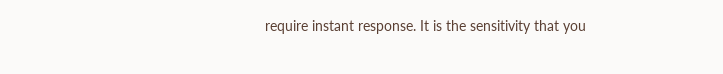require instant response. It is the sensitivity that you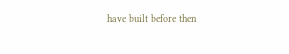have built before then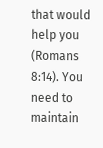that would help you (Romans 8:14). You need to maintain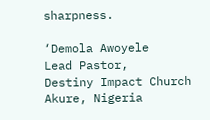sharpness.

‘Demola Awoyele
Lead Pastor,
Destiny Impact Church
Akure, Nigeria